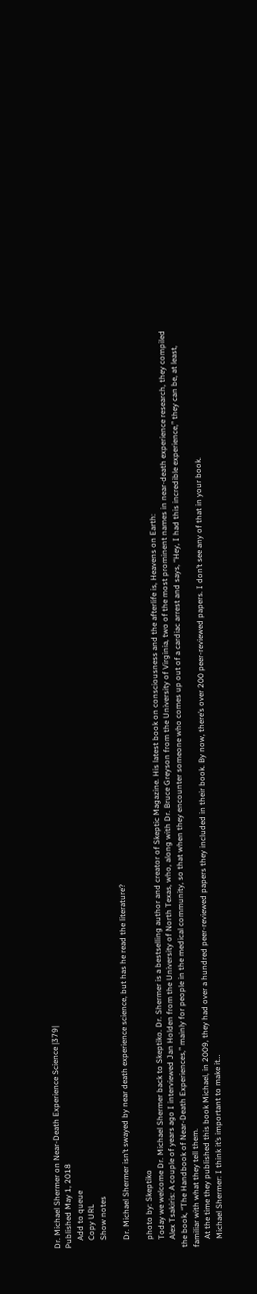Dr. Michael Shermer on Near-Death Experience Science |379|
Published May 1, 2018
    Add to queue
    Copy URL
    Show notes

    Dr. Michael Shermer isn’t swayed by near death experience science, but has he read the literature?

    photo by: Skeptiko
    Today we welcome Dr. Michael Shermer back to Skeptiko. Dr. Shermer is a bestselling author and creator of Skeptic Magazine. His latest book on consciousness and the afterlife is, Heavens on Earth:
    Alex Tsakiris: A couple of years ago I interviewed Jan Holden from the University of North Texas, who, along with Dr. Bruce Greyson from the University of Virginia, two of the most prominent names in near-death experience research, they compiled the book, “The Handbook of Near-Death Experiences,” mainly for people in the medical community, so that when they encounter someone who comes up out of a cardiac arrest and says, “Hey, I had this incredible experience,” they can be, at least, familiar with what they tell them.
    At the time they published this book Michael, in 2009, they had over a hundred peer-reviewed papers they included in their book. By now, there’s over 200 peer-reviewed papers. I don’t see any of that in your book.
    Michael Shermer: I think it’s important to make it…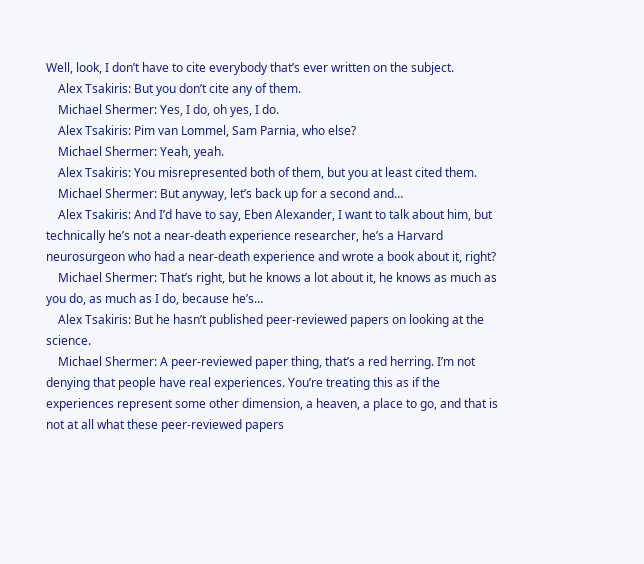Well, look, I don’t have to cite everybody that’s ever written on the subject.
    Alex Tsakiris: But you don’t cite any of them.
    Michael Shermer: Yes, I do, oh yes, I do.
    Alex Tsakiris: Pim van Lommel, Sam Parnia, who else?
    Michael Shermer: Yeah, yeah.
    Alex Tsakiris: You misrepresented both of them, but you at least cited them.
    Michael Shermer: But anyway, let’s back up for a second and…
    Alex Tsakiris: And I’d have to say, Eben Alexander, I want to talk about him, but technically he’s not a near-death experience researcher, he’s a Harvard neurosurgeon who had a near-death experience and wrote a book about it, right?
    Michael Shermer: That’s right, but he knows a lot about it, he knows as much as you do, as much as I do, because he’s…
    Alex Tsakiris: But he hasn’t published peer-reviewed papers on looking at the science.
    Michael Shermer: A peer-reviewed paper thing, that’s a red herring. I’m not denying that people have real experiences. You’re treating this as if the experiences represent some other dimension, a heaven, a place to go, and that is not at all what these peer-reviewed papers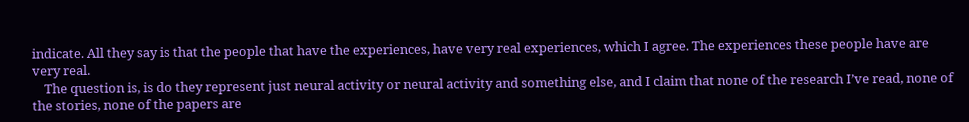indicate. All they say is that the people that have the experiences, have very real experiences, which I agree. The experiences these people have are very real.
    The question is, is do they represent just neural activity or neural activity and something else, and I claim that none of the research I’ve read, none of the stories, none of the papers are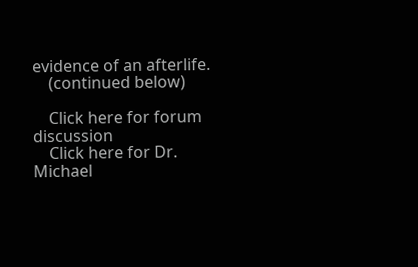evidence of an afterlife.
    (continued below)

    Click here for forum discussion
    Click here for Dr. Michael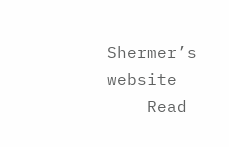Shermer’s website
    Read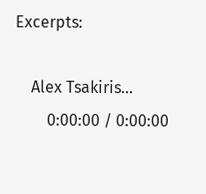Excerpts:

    Alex Tsakiris...
        0:00:00 / 0:00:00